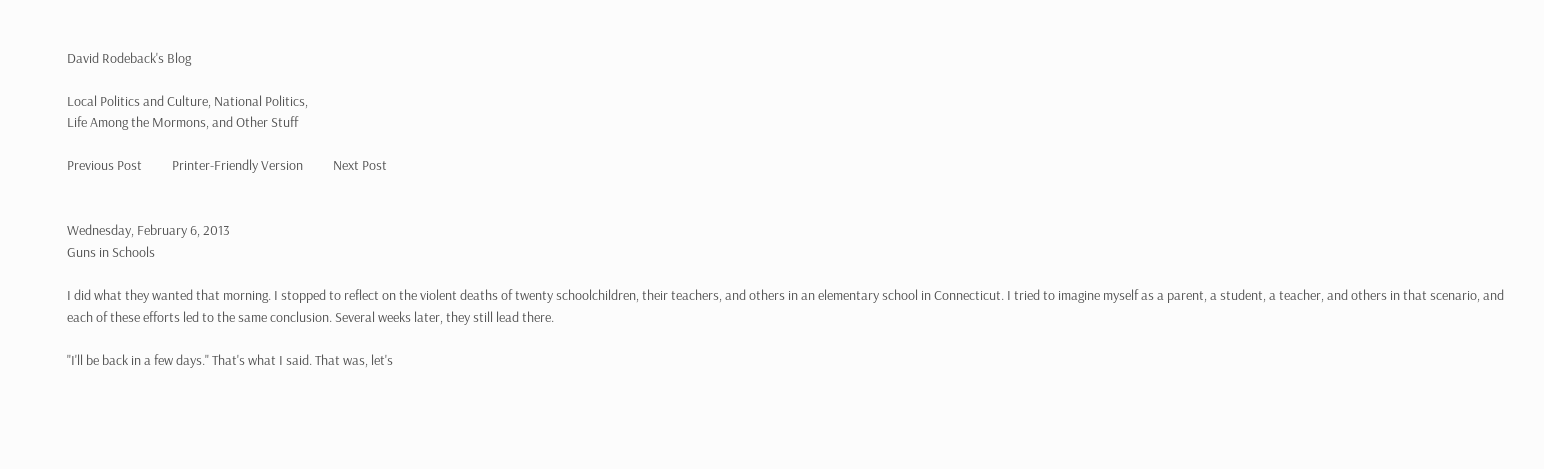David Rodeback's Blog

Local Politics and Culture, National Politics,
Life Among the Mormons, and Other Stuff

Previous Post          Printer-Friendly Version          Next Post


Wednesday, February 6, 2013
Guns in Schools

I did what they wanted that morning. I stopped to reflect on the violent deaths of twenty schoolchildren, their teachers, and others in an elementary school in Connecticut. I tried to imagine myself as a parent, a student, a teacher, and others in that scenario, and each of these efforts led to the same conclusion. Several weeks later, they still lead there.

"I'll be back in a few days." That's what I said. That was, let's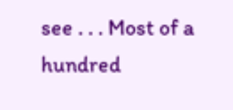see . . . Most of a hundred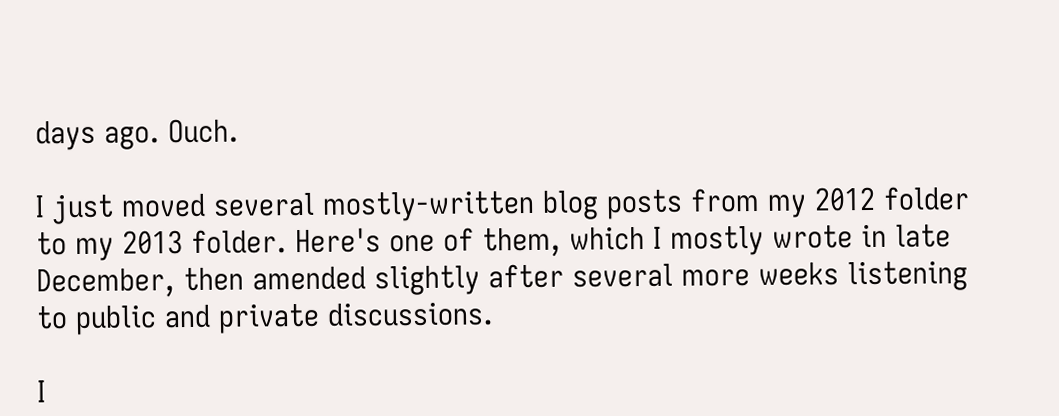days ago. Ouch.

I just moved several mostly-written blog posts from my 2012 folder to my 2013 folder. Here's one of them, which I mostly wrote in late December, then amended slightly after several more weeks listening to public and private discussions.

I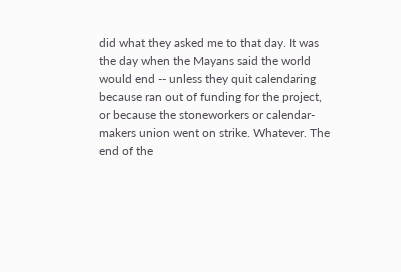did what they asked me to that day. It was the day when the Mayans said the world would end -- unless they quit calendaring because ran out of funding for the project, or because the stoneworkers or calendar-makers union went on strike. Whatever. The end of the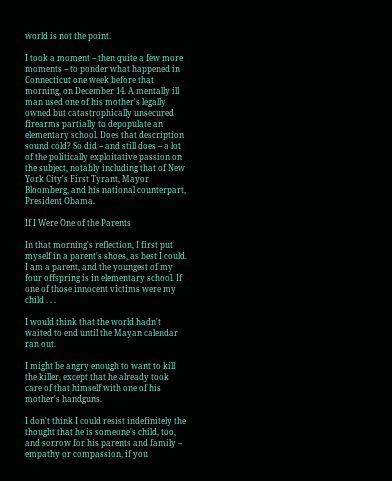world is not the point.

I took a moment -- then quite a few more moments -- to ponder what happened in Connecticut one week before that morning, on December 14. A mentally ill man used one of his mother's legally owned but catastrophically unsecured firearms partially to depopulate an elementary school. Does that description sound cold? So did -- and still does -- a lot of the politically exploitative passion on the subject, notably including that of New York City's First Tyrant, Mayor Bloomberg, and his national counterpart, President Obama.

If I Were One of the Parents

In that morning's reflection, I first put myself in a parent's shoes, as best I could. I am a parent, and the youngest of my four offspring is in elementary school. If one of those innocent victims were my child . . .

I would think that the world hadn't waited to end until the Mayan calendar ran out.

I might be angry enough to want to kill the killer, except that he already took care of that himself with one of his mother's handguns.

I don't think I could resist indefinitely the thought that he is someone's child, too, and sorrow for his parents and family -- empathy or compassion, if you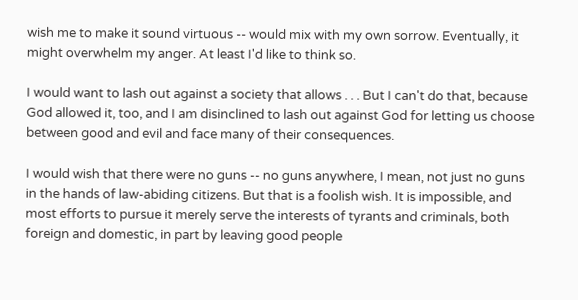wish me to make it sound virtuous -- would mix with my own sorrow. Eventually, it might overwhelm my anger. At least I'd like to think so.

I would want to lash out against a society that allows . . . But I can't do that, because God allowed it, too, and I am disinclined to lash out against God for letting us choose between good and evil and face many of their consequences.

I would wish that there were no guns -- no guns anywhere, I mean, not just no guns in the hands of law-abiding citizens. But that is a foolish wish. It is impossible, and most efforts to pursue it merely serve the interests of tyrants and criminals, both foreign and domestic, in part by leaving good people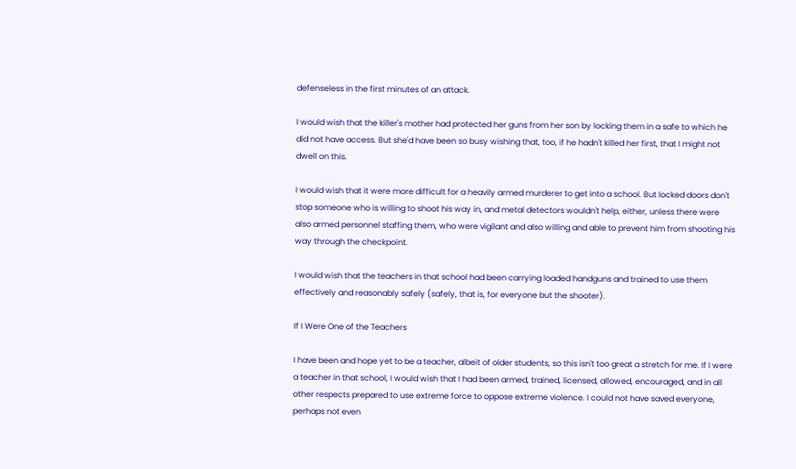defenseless in the first minutes of an attack.

I would wish that the killer's mother had protected her guns from her son by locking them in a safe to which he did not have access. But she'd have been so busy wishing that, too, if he hadn't killed her first, that I might not dwell on this.

I would wish that it were more difficult for a heavily armed murderer to get into a school. But locked doors don't stop someone who is willing to shoot his way in, and metal detectors wouldn't help, either, unless there were also armed personnel staffing them, who were vigilant and also willing and able to prevent him from shooting his way through the checkpoint.

I would wish that the teachers in that school had been carrying loaded handguns and trained to use them effectively and reasonably safely (safely, that is, for everyone but the shooter).

If I Were One of the Teachers

I have been and hope yet to be a teacher, albeit of older students, so this isn't too great a stretch for me. If I were a teacher in that school, I would wish that I had been armed, trained, licensed, allowed, encouraged, and in all other respects prepared to use extreme force to oppose extreme violence. I could not have saved everyone, perhaps not even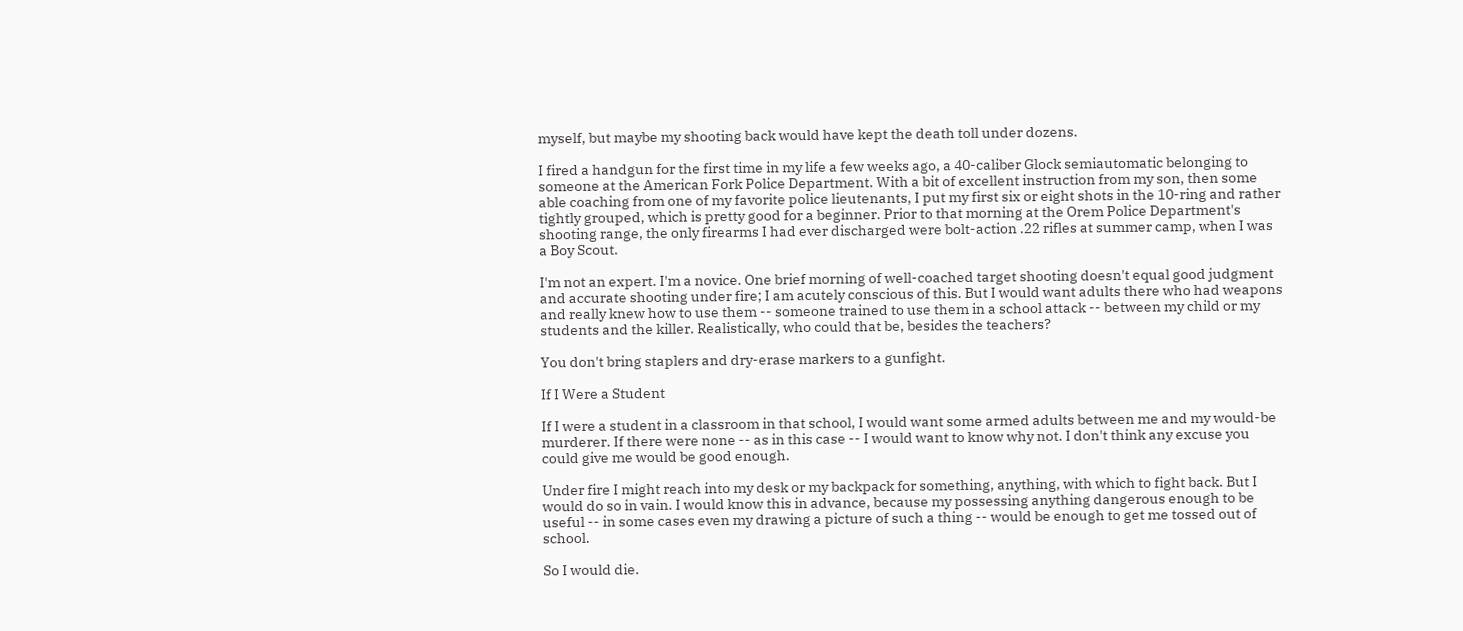myself, but maybe my shooting back would have kept the death toll under dozens.

I fired a handgun for the first time in my life a few weeks ago, a 40-caliber Glock semiautomatic belonging to someone at the American Fork Police Department. With a bit of excellent instruction from my son, then some able coaching from one of my favorite police lieutenants, I put my first six or eight shots in the 10-ring and rather tightly grouped, which is pretty good for a beginner. Prior to that morning at the Orem Police Department's shooting range, the only firearms I had ever discharged were bolt-action .22 rifles at summer camp, when I was a Boy Scout.

I'm not an expert. I'm a novice. One brief morning of well-coached target shooting doesn't equal good judgment and accurate shooting under fire; I am acutely conscious of this. But I would want adults there who had weapons and really knew how to use them -- someone trained to use them in a school attack -- between my child or my students and the killer. Realistically, who could that be, besides the teachers?

You don't bring staplers and dry-erase markers to a gunfight.

If I Were a Student

If I were a student in a classroom in that school, I would want some armed adults between me and my would-be murderer. If there were none -- as in this case -- I would want to know why not. I don't think any excuse you could give me would be good enough.

Under fire I might reach into my desk or my backpack for something, anything, with which to fight back. But I would do so in vain. I would know this in advance, because my possessing anything dangerous enough to be useful -- in some cases even my drawing a picture of such a thing -- would be enough to get me tossed out of school.

So I would die.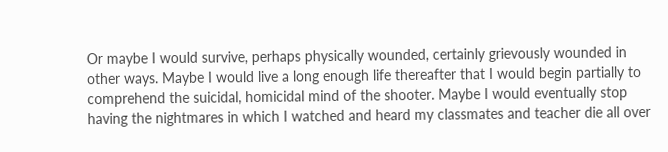Or maybe I would survive, perhaps physically wounded, certainly grievously wounded in other ways. Maybe I would live a long enough life thereafter that I would begin partially to comprehend the suicidal, homicidal mind of the shooter. Maybe I would eventually stop having the nightmares in which I watched and heard my classmates and teacher die all over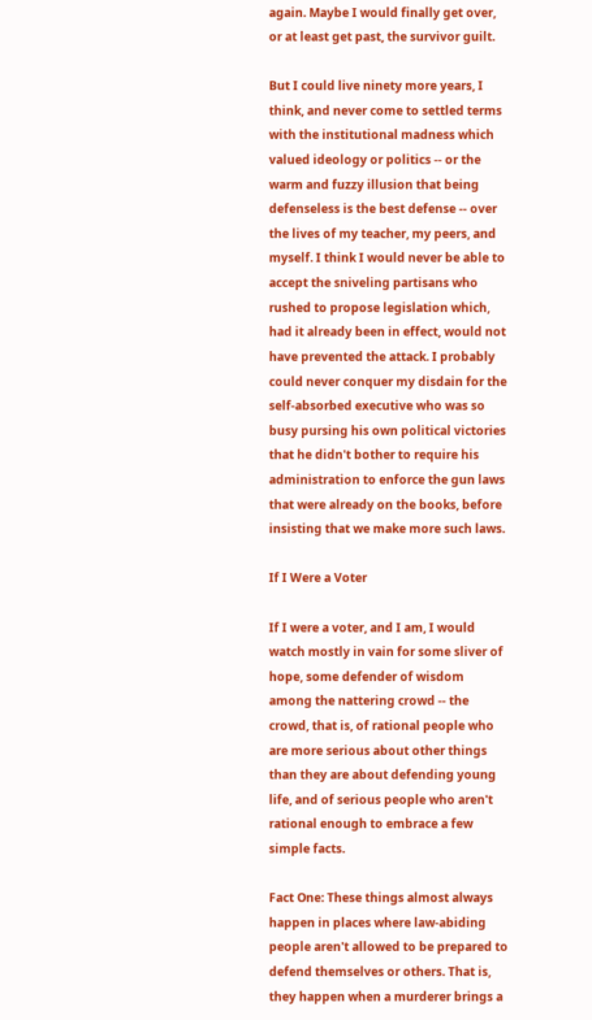again. Maybe I would finally get over, or at least get past, the survivor guilt.

But I could live ninety more years, I think, and never come to settled terms with the institutional madness which valued ideology or politics -- or the warm and fuzzy illusion that being defenseless is the best defense -- over the lives of my teacher, my peers, and myself. I think I would never be able to accept the sniveling partisans who rushed to propose legislation which, had it already been in effect, would not have prevented the attack. I probably could never conquer my disdain for the self-absorbed executive who was so busy pursing his own political victories that he didn't bother to require his administration to enforce the gun laws that were already on the books, before insisting that we make more such laws.

If I Were a Voter

If I were a voter, and I am, I would watch mostly in vain for some sliver of hope, some defender of wisdom among the nattering crowd -- the crowd, that is, of rational people who are more serious about other things than they are about defending young life, and of serious people who aren't rational enough to embrace a few simple facts.

Fact One: These things almost always happen in places where law-abiding people aren't allowed to be prepared to defend themselves or others. That is, they happen when a murderer brings a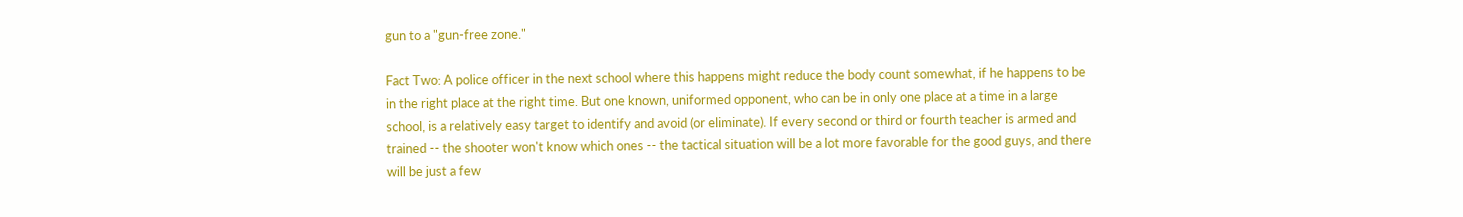gun to a "gun-free zone."

Fact Two: A police officer in the next school where this happens might reduce the body count somewhat, if he happens to be in the right place at the right time. But one known, uniformed opponent, who can be in only one place at a time in a large school, is a relatively easy target to identify and avoid (or eliminate). If every second or third or fourth teacher is armed and trained -- the shooter won't know which ones -- the tactical situation will be a lot more favorable for the good guys, and there will be just a few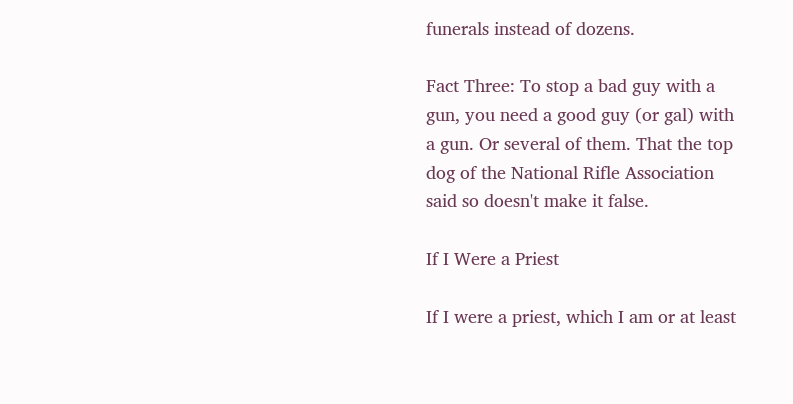funerals instead of dozens.

Fact Three: To stop a bad guy with a gun, you need a good guy (or gal) with a gun. Or several of them. That the top dog of the National Rifle Association said so doesn't make it false.

If I Were a Priest

If I were a priest, which I am or at least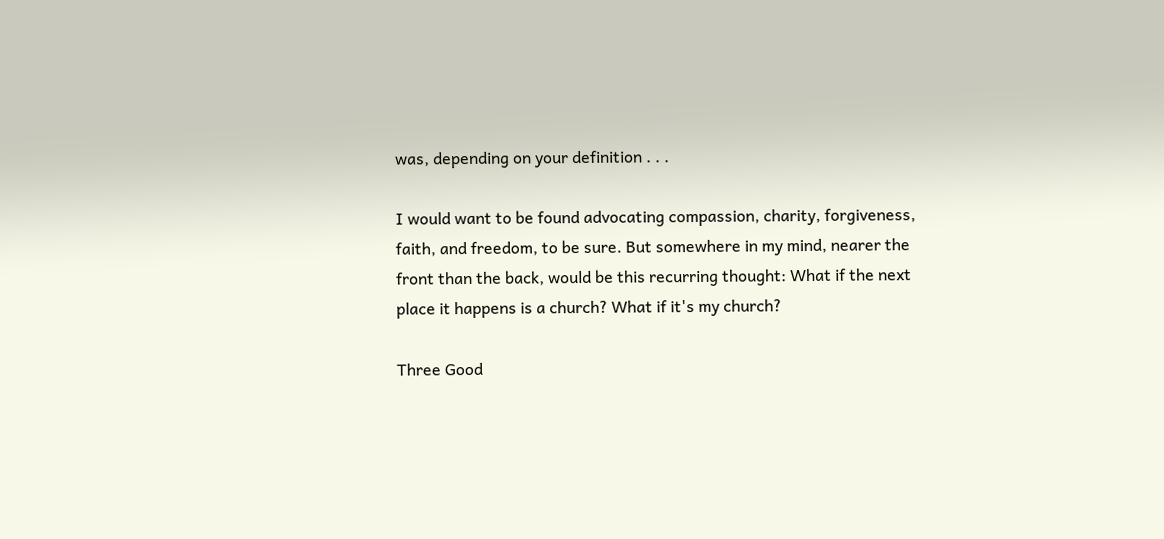was, depending on your definition . . .

I would want to be found advocating compassion, charity, forgiveness, faith, and freedom, to be sure. But somewhere in my mind, nearer the front than the back, would be this recurring thought: What if the next place it happens is a church? What if it's my church?

Three Good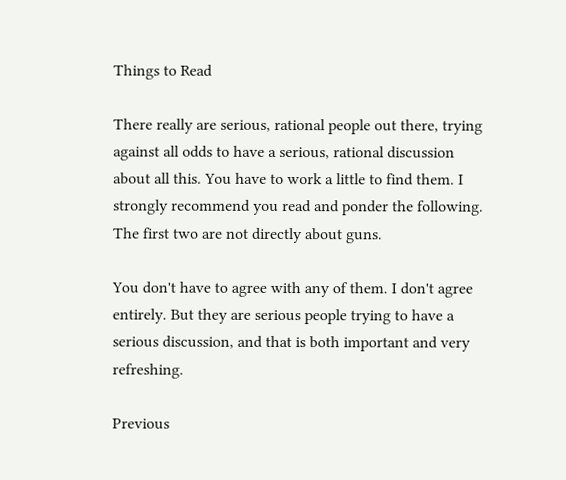Things to Read

There really are serious, rational people out there, trying against all odds to have a serious, rational discussion about all this. You have to work a little to find them. I strongly recommend you read and ponder the following. The first two are not directly about guns.

You don't have to agree with any of them. I don't agree entirely. But they are serious people trying to have a serious discussion, and that is both important and very refreshing.

Previous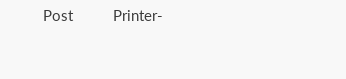Post          Printer-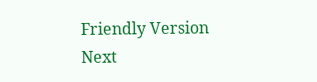Friendly Version          Next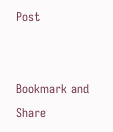Post


Bookmark and Share